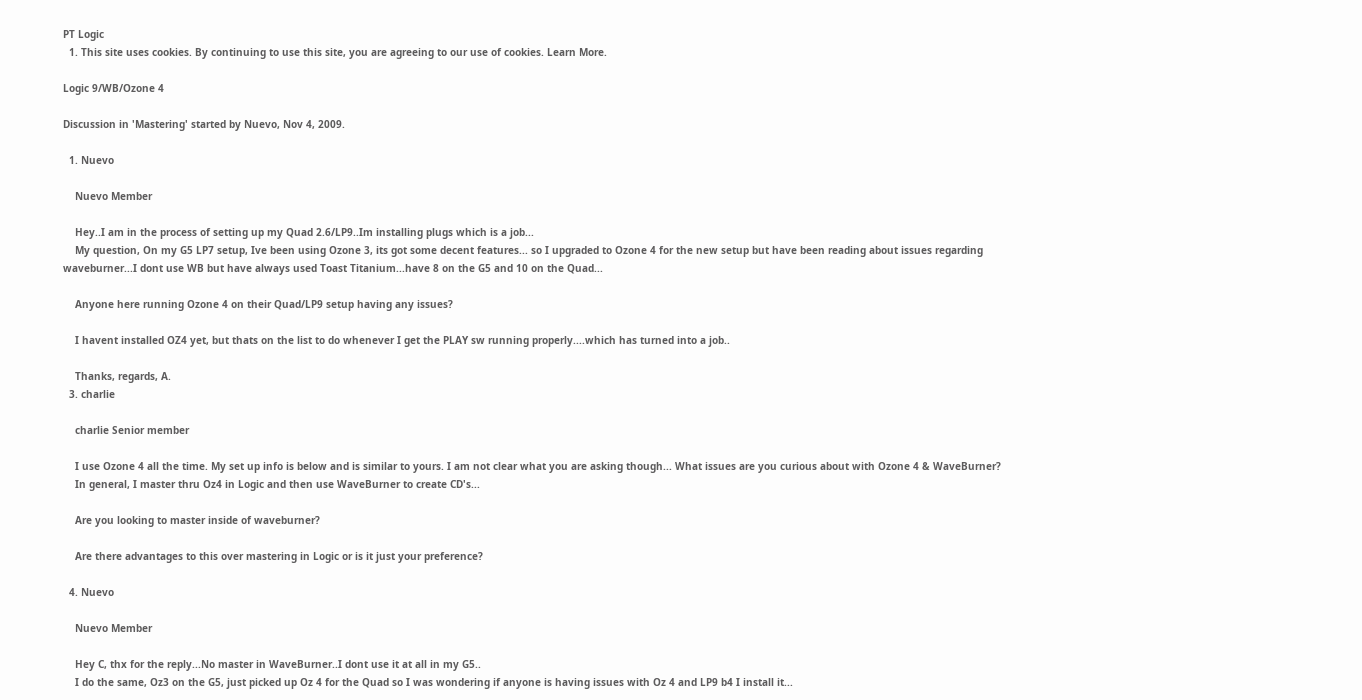PT Logic
  1. This site uses cookies. By continuing to use this site, you are agreeing to our use of cookies. Learn More.

Logic 9/WB/Ozone 4

Discussion in 'Mastering' started by Nuevo, Nov 4, 2009.

  1. Nuevo

    Nuevo Member

    Hey..I am in the process of setting up my Quad 2.6/LP9..Im installing plugs which is a job...
    My question, On my G5 LP7 setup, Ive been using Ozone 3, its got some decent features... so I upgraded to Ozone 4 for the new setup but have been reading about issues regarding waveburner...I dont use WB but have always used Toast Titanium...have 8 on the G5 and 10 on the Quad...

    Anyone here running Ozone 4 on their Quad/LP9 setup having any issues?

    I havent installed OZ4 yet, but thats on the list to do whenever I get the PLAY sw running properly....which has turned into a job..

    Thanks, regards, A.
  3. charlie

    charlie Senior member

    I use Ozone 4 all the time. My set up info is below and is similar to yours. I am not clear what you are asking though... What issues are you curious about with Ozone 4 & WaveBurner?
    In general, I master thru Oz4 in Logic and then use WaveBurner to create CD's...

    Are you looking to master inside of waveburner?

    Are there advantages to this over mastering in Logic or is it just your preference?

  4. Nuevo

    Nuevo Member

    Hey C, thx for the reply...No master in WaveBurner..I dont use it at all in my G5..
    I do the same, Oz3 on the G5, just picked up Oz 4 for the Quad so I was wondering if anyone is having issues with Oz 4 and LP9 b4 I install it...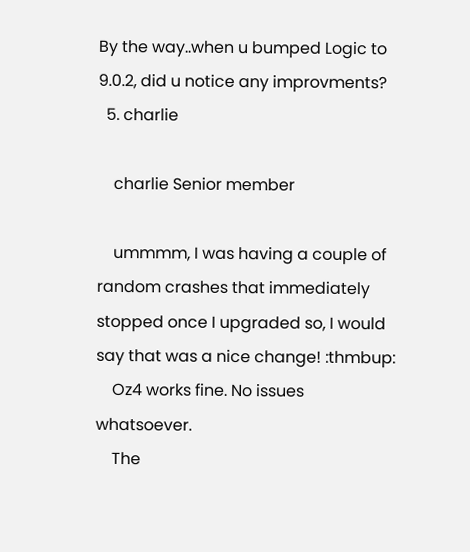By the way..when u bumped Logic to 9.0.2, did u notice any improvments?
  5. charlie

    charlie Senior member

    ummmm, I was having a couple of random crashes that immediately stopped once I upgraded so, I would say that was a nice change! :thmbup:
    Oz4 works fine. No issues whatsoever.
    The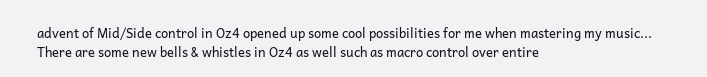advent of Mid/Side control in Oz4 opened up some cool possibilities for me when mastering my music... There are some new bells & whistles in Oz4 as well such as macro control over entire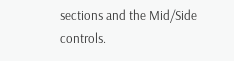sections and the Mid/Side controls.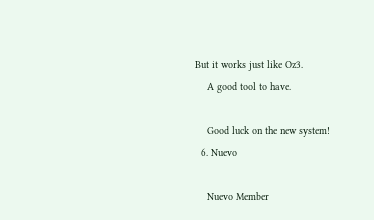But it works just like Oz3.
    A good tool to have.

    Good luck on the new system!
  6. Nuevo

    Nuevo Member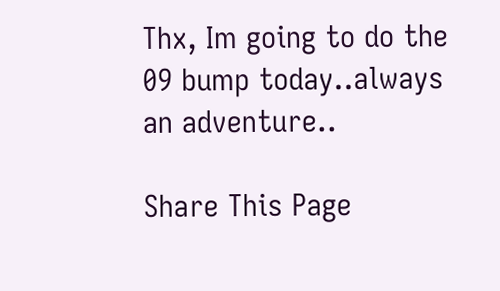Thx, Im going to do the 09 bump today..always an adventure..

Share This Page